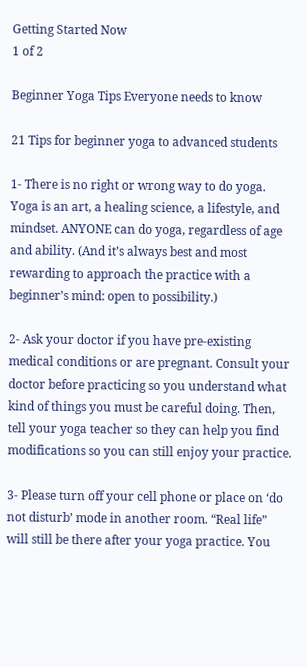Getting Started Now
1 of 2

Beginner Yoga Tips Everyone needs to know

21 Tips for beginner yoga to advanced students

1- There is no right or wrong way to do yoga. Yoga is an art, a healing science, a lifestyle, and mindset. ANYONE can do yoga, regardless of age and ability. (And it’s always best and most rewarding to approach the practice with a beginner’s mind: open to possibility.)

2- Ask your doctor if you have pre-existing medical conditions or are pregnant. Consult your doctor before practicing so you understand what kind of things you must be careful doing. Then, tell your yoga teacher so they can help you find modifications so you can still enjoy your practice.

3- Please turn off your cell phone or place on ‘do not disturb’ mode in another room. “Real life” will still be there after your yoga practice. You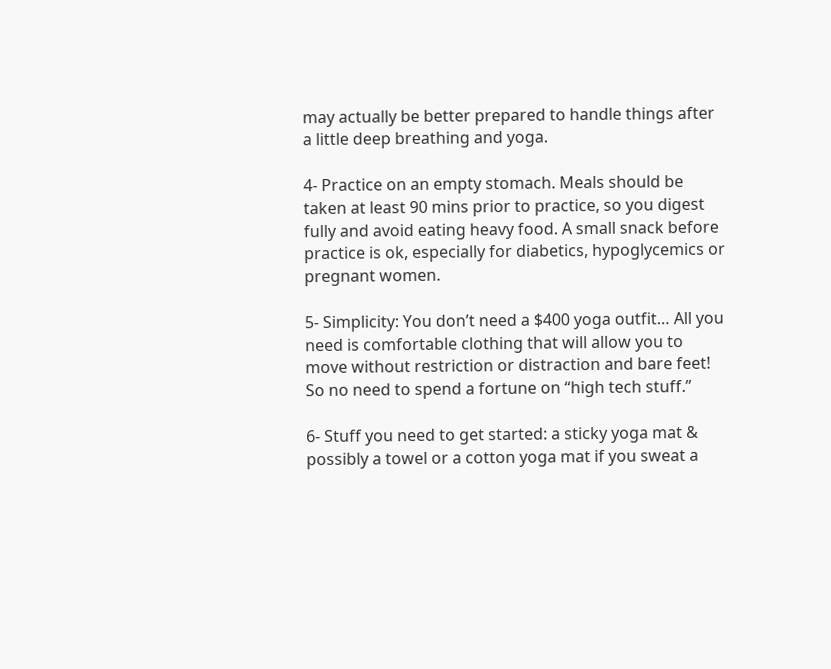may actually be better prepared to handle things after a little deep breathing and yoga.

4- Practice on an empty stomach. Meals should be taken at least 90 mins prior to practice, so you digest fully and avoid eating heavy food. A small snack before practice is ok, especially for diabetics, hypoglycemics or pregnant women.

5- Simplicity: You don’t need a $400 yoga outfit… All you need is comfortable clothing that will allow you to move without restriction or distraction and bare feet! So no need to spend a fortune on “high tech stuff.”

6- Stuff you need to get started: a sticky yoga mat & possibly a towel or a cotton yoga mat if you sweat a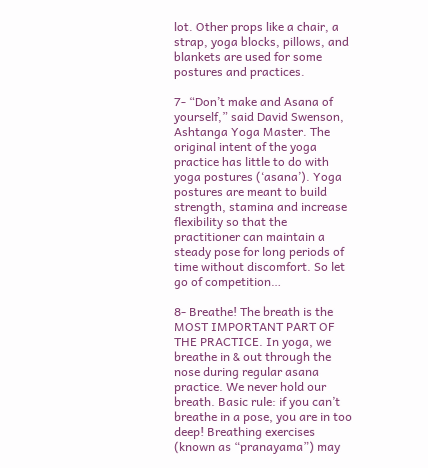lot. Other props like a chair, a strap, yoga blocks, pillows, and blankets are used for some postures and practices.

7- “Don’t make and Asana of yourself,” said David Swenson, Ashtanga Yoga Master. The original intent of the yoga practice has little to do with yoga postures (‘asana’). Yoga postures are meant to build strength, stamina and increase flexibility so that the practitioner can maintain a steady pose for long periods of time without discomfort. So let go of competition…

8- Breathe! The breath is the MOST IMPORTANT PART OF THE PRACTICE. In yoga, we breathe in & out through the nose during regular asana practice. We never hold our breath. Basic rule: if you can’t breathe in a pose, you are in too deep! Breathing exercises (known as “pranayama”) may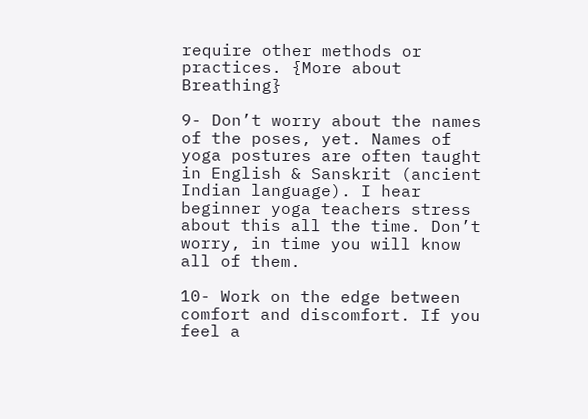require other methods or practices. {More about Breathing}

9- Don’t worry about the names of the poses, yet. Names of yoga postures are often taught in English & Sanskrit (ancient Indian language). I hear beginner yoga teachers stress about this all the time. Don’t worry, in time you will know all of them.

10- Work on the edge between comfort and discomfort. If you feel a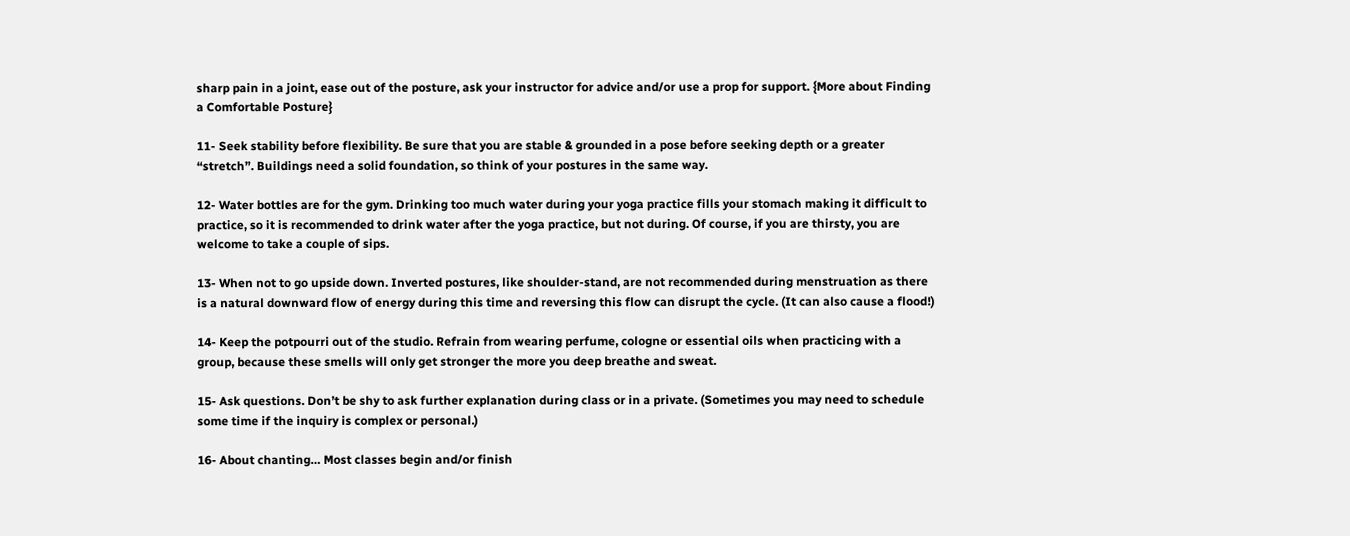sharp pain in a joint, ease out of the posture, ask your instructor for advice and/or use a prop for support. {More about Finding a Comfortable Posture}

11- Seek stability before flexibility. Be sure that you are stable & grounded in a pose before seeking depth or a greater “stretch”. Buildings need a solid foundation, so think of your postures in the same way.

12- Water bottles are for the gym. Drinking too much water during your yoga practice fills your stomach making it difficult to practice, so it is recommended to drink water after the yoga practice, but not during. Of course, if you are thirsty, you are welcome to take a couple of sips.

13- When not to go upside down. Inverted postures, like shoulder-stand, are not recommended during menstruation as there is a natural downward flow of energy during this time and reversing this flow can disrupt the cycle. (It can also cause a flood!)

14- Keep the potpourri out of the studio. Refrain from wearing perfume, cologne or essential oils when practicing with a group, because these smells will only get stronger the more you deep breathe and sweat.

15- Ask questions. Don’t be shy to ask further explanation during class or in a private. (Sometimes you may need to schedule some time if the inquiry is complex or personal.)

16- About chanting… Most classes begin and/or finish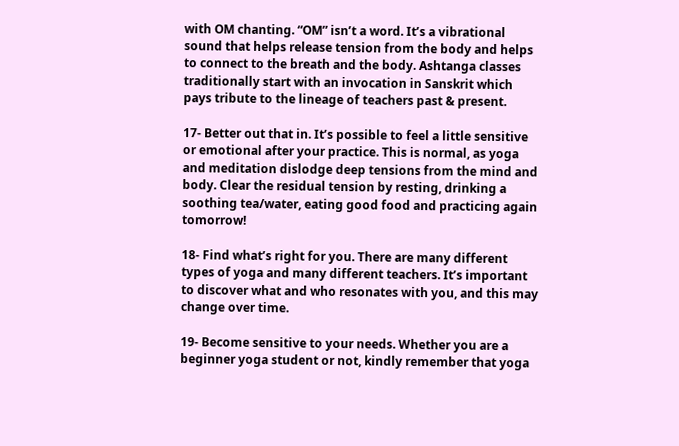with OM chanting. “OM” isn’t a word. It’s a vibrational sound that helps release tension from the body and helps to connect to the breath and the body. Ashtanga classes traditionally start with an invocation in Sanskrit which pays tribute to the lineage of teachers past & present.

17- Better out that in. It’s possible to feel a little sensitive or emotional after your practice. This is normal, as yoga and meditation dislodge deep tensions from the mind and body. Clear the residual tension by resting, drinking a soothing tea/water, eating good food and practicing again tomorrow!

18- Find what’s right for you. There are many different types of yoga and many different teachers. It’s important to discover what and who resonates with you, and this may change over time.

19- Become sensitive to your needs. Whether you are a beginner yoga student or not, kindly remember that yoga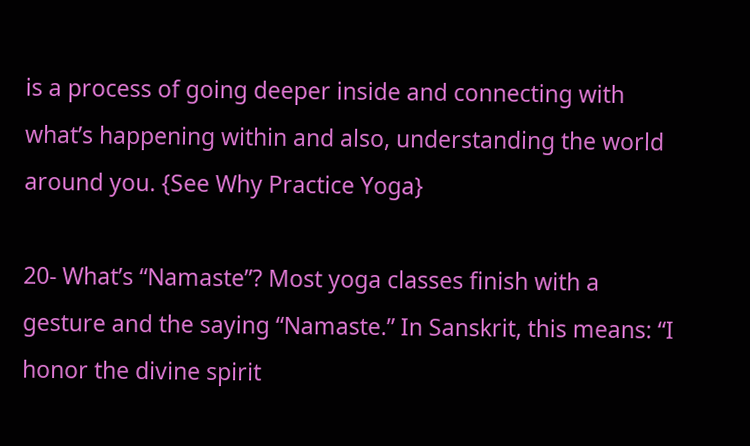is a process of going deeper inside and connecting with what’s happening within and also, understanding the world around you. {See Why Practice Yoga}

20- What’s “Namaste”? Most yoga classes finish with a gesture and the saying “Namaste.” In Sanskrit, this means: “I honor the divine spirit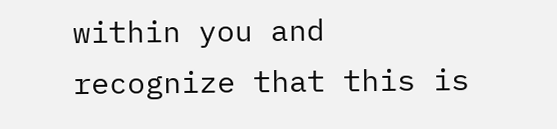within you and recognize that this is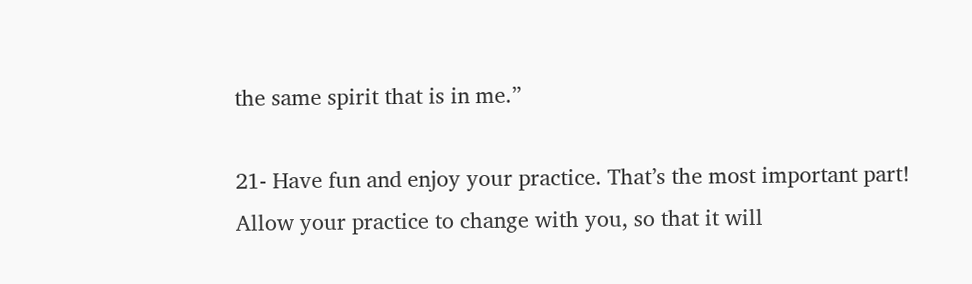the same spirit that is in me.”

21- Have fun and enjoy your practice. That’s the most important part! Allow your practice to change with you, so that it will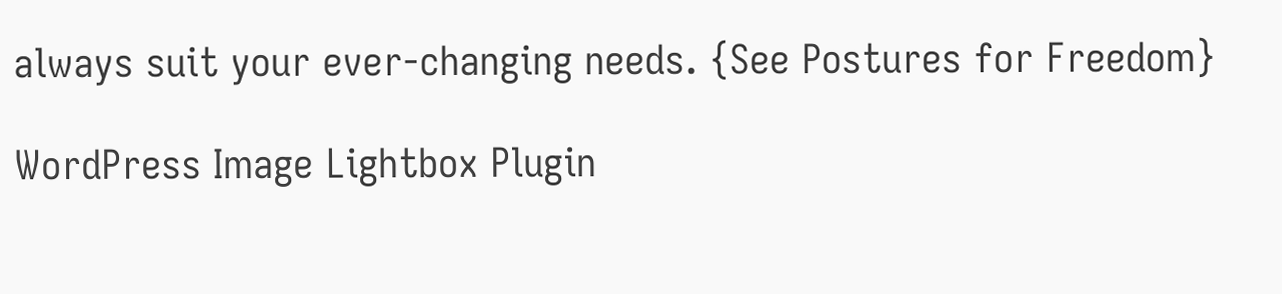always suit your ever-changing needs. {See Postures for Freedom}

WordPress Image Lightbox Plugin